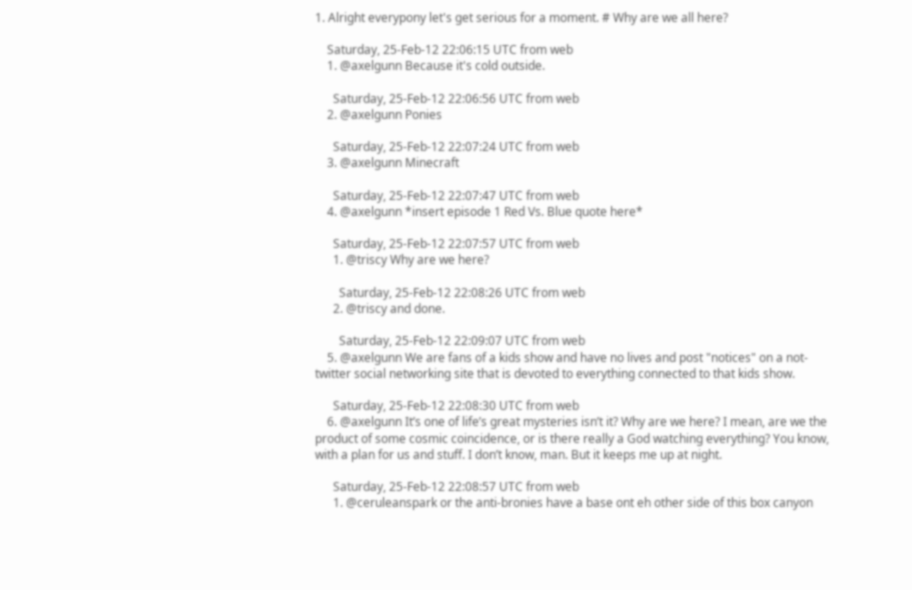1. Alright everypony let's get serious for a moment. # Why are we all here?

    Saturday, 25-Feb-12 22:06:15 UTC from web
    1. @axelgunn Because it's cold outside.

      Saturday, 25-Feb-12 22:06:56 UTC from web
    2. @axelgunn Ponies

      Saturday, 25-Feb-12 22:07:24 UTC from web
    3. @axelgunn Minecraft

      Saturday, 25-Feb-12 22:07:47 UTC from web
    4. @axelgunn *insert episode 1 Red Vs. Blue quote here*

      Saturday, 25-Feb-12 22:07:57 UTC from web
      1. @triscy Why are we here?

        Saturday, 25-Feb-12 22:08:26 UTC from web
      2. @triscy and done.

        Saturday, 25-Feb-12 22:09:07 UTC from web
    5. @axelgunn We are fans of a kids show and have no lives and post "notices" on a not-twitter social networking site that is devoted to everything connected to that kids show.

      Saturday, 25-Feb-12 22:08:30 UTC from web
    6. @axelgunn It’s one of life’s great mysteries isn’t it? Why are we here? I mean, are we the product of some cosmic coincidence, or is there really a God watching everything? You know, with a plan for us and stuff. I don’t know, man. But it keeps me up at night.

      Saturday, 25-Feb-12 22:08:57 UTC from web
      1. @ceruleanspark or the anti-bronies have a base ont eh other side of this box canyon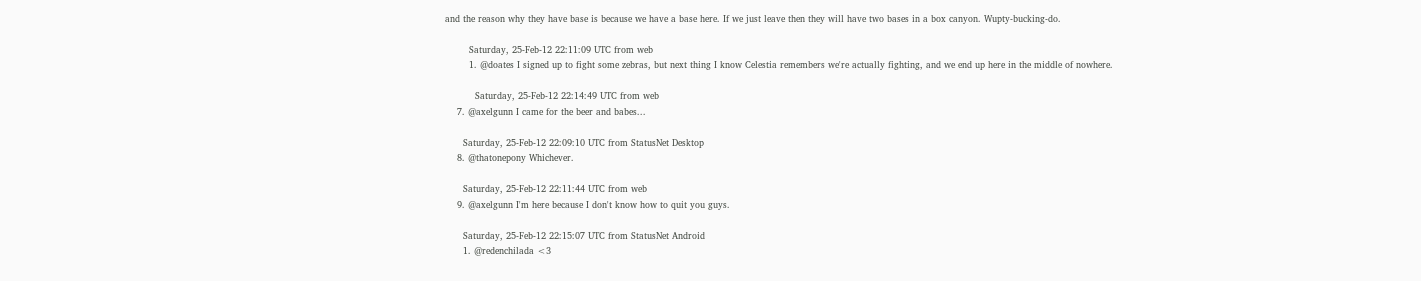and the reason why they have base is because we have a base here. If we just leave then they will have two bases in a box canyon. Wupty-bucking-do.

        Saturday, 25-Feb-12 22:11:09 UTC from web
        1. @doates I signed up to fight some zebras, but next thing I know Celestia remembers we're actually fighting, and we end up here in the middle of nowhere.

          Saturday, 25-Feb-12 22:14:49 UTC from web
    7. @axelgunn I came for the beer and babes...

      Saturday, 25-Feb-12 22:09:10 UTC from StatusNet Desktop
    8. @thatonepony Whichever.

      Saturday, 25-Feb-12 22:11:44 UTC from web
    9. @axelgunn I'm here because I don't know how to quit you guys.

      Saturday, 25-Feb-12 22:15:07 UTC from StatusNet Android
      1. @redenchilada <3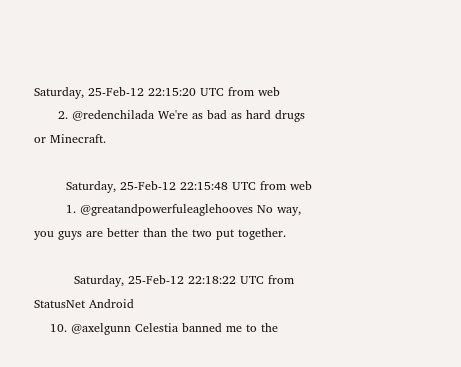Saturday, 25-Feb-12 22:15:20 UTC from web
      2. @redenchilada We're as bad as hard drugs or Minecraft.

        Saturday, 25-Feb-12 22:15:48 UTC from web
        1. @greatandpowerfuleaglehooves No way, you guys are better than the two put together.

          Saturday, 25-Feb-12 22:18:22 UTC from StatusNet Android
    10. @axelgunn Celestia banned me to the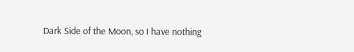Dark Side of the Moon, so I have nothing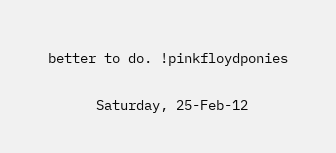better to do. !pinkfloydponies

      Saturday, 25-Feb-12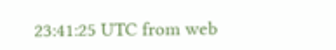23:41:25 UTC from web